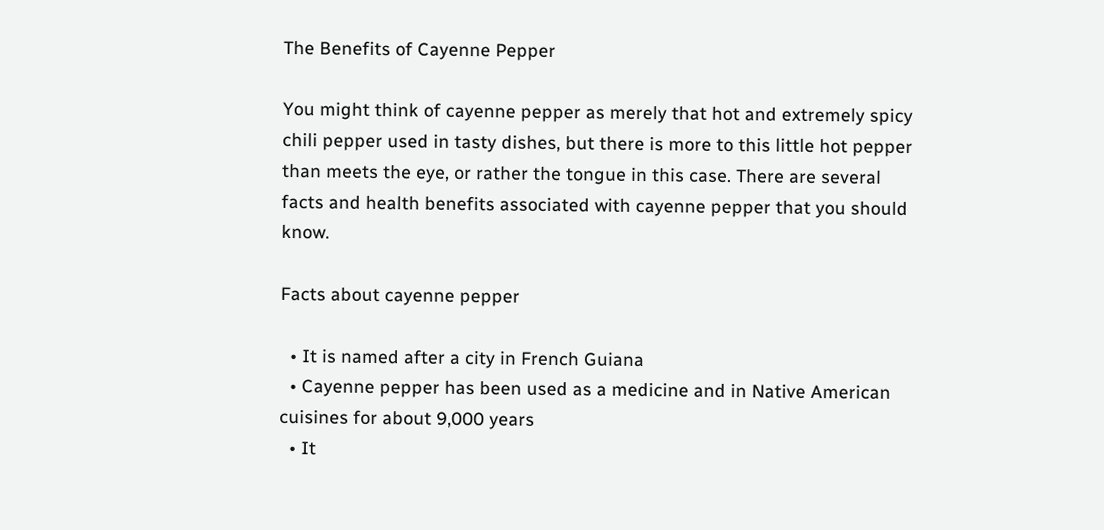The Benefits of Cayenne Pepper

You might think of cayenne pepper as merely that hot and extremely spicy chili pepper used in tasty dishes, but there is more to this little hot pepper than meets the eye, or rather the tongue in this case. There are several facts and health benefits associated with cayenne pepper that you should know.

Facts about cayenne pepper

  • It is named after a city in French Guiana
  • Cayenne pepper has been used as a medicine and in Native American cuisines for about 9,000 years
  • It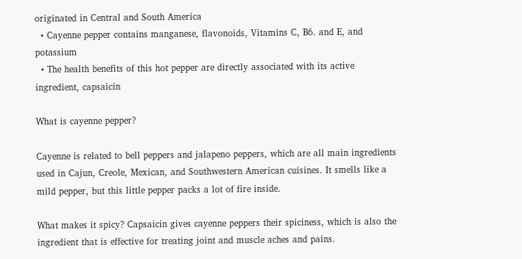originated in Central and South America
  • Cayenne pepper contains manganese, flavonoids, Vitamins C, B6. and E, and potassium
  • The health benefits of this hot pepper are directly associated with its active ingredient, capsaicin

What is cayenne pepper?

Cayenne is related to bell peppers and jalapeno peppers, which are all main ingredients used in Cajun, Creole, Mexican, and Southwestern American cuisines. It smells like a mild pepper, but this little pepper packs a lot of fire inside.

What makes it spicy? Capsaicin gives cayenne peppers their spiciness, which is also the ingredient that is effective for treating joint and muscle aches and pains.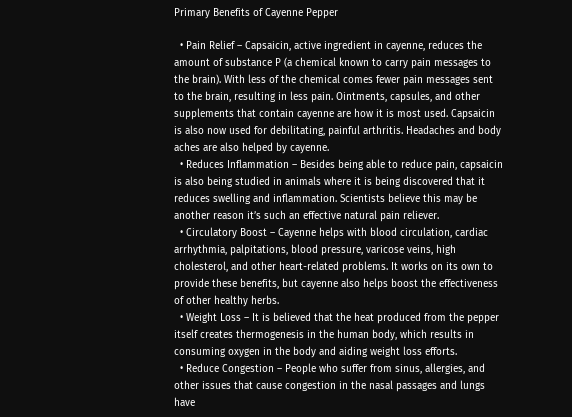Primary Benefits of Cayenne Pepper

  • Pain Relief – Capsaicin, active ingredient in cayenne, reduces the amount of substance P (a chemical known to carry pain messages to the brain). With less of the chemical comes fewer pain messages sent to the brain, resulting in less pain. Ointments, capsules, and other supplements that contain cayenne are how it is most used. Capsaicin is also now used for debilitating, painful arthritis. Headaches and body aches are also helped by cayenne.
  • Reduces Inflammation – Besides being able to reduce pain, capsaicin is also being studied in animals where it is being discovered that it reduces swelling and inflammation. Scientists believe this may be another reason it’s such an effective natural pain reliever.
  • Circulatory Boost – Cayenne helps with blood circulation, cardiac arrhythmia, palpitations, blood pressure, varicose veins, high cholesterol, and other heart-related problems. It works on its own to provide these benefits, but cayenne also helps boost the effectiveness of other healthy herbs.
  • Weight Loss – It is believed that the heat produced from the pepper itself creates thermogenesis in the human body, which results in consuming oxygen in the body and aiding weight loss efforts.
  • Reduce Congestion – People who suffer from sinus, allergies, and other issues that cause congestion in the nasal passages and lungs have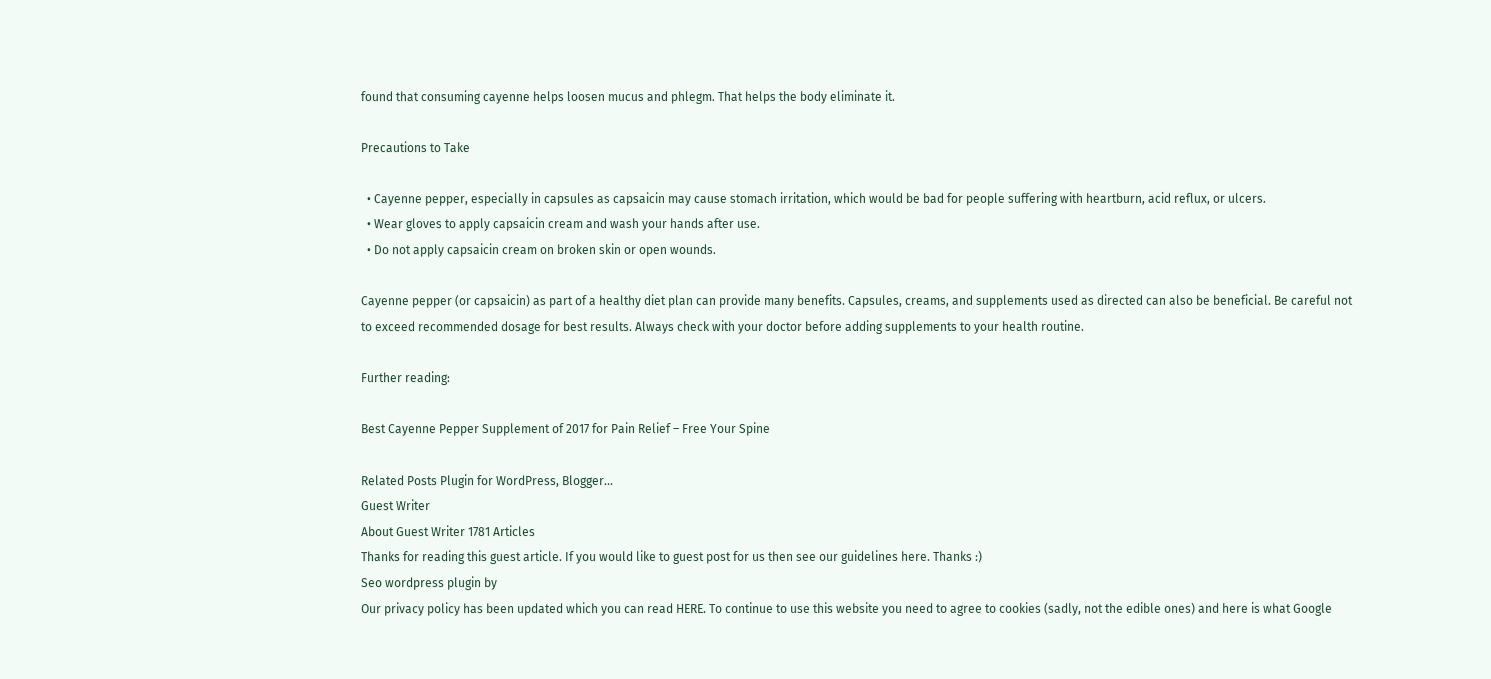found that consuming cayenne helps loosen mucus and phlegm. That helps the body eliminate it.

Precautions to Take

  • Cayenne pepper, especially in capsules as capsaicin may cause stomach irritation, which would be bad for people suffering with heartburn, acid reflux, or ulcers.
  • Wear gloves to apply capsaicin cream and wash your hands after use.
  • Do not apply capsaicin cream on broken skin or open wounds.

Cayenne pepper (or capsaicin) as part of a healthy diet plan can provide many benefits. Capsules, creams, and supplements used as directed can also be beneficial. Be careful not to exceed recommended dosage for best results. Always check with your doctor before adding supplements to your health routine.

Further reading:

Best Cayenne Pepper Supplement of 2017 for Pain Relief – Free Your Spine

Related Posts Plugin for WordPress, Blogger...
Guest Writer
About Guest Writer 1781 Articles
Thanks for reading this guest article. If you would like to guest post for us then see our guidelines here. Thanks :)
Seo wordpress plugin by
Our privacy policy has been updated which you can read HERE. To continue to use this website you need to agree to cookies (sadly, not the edible ones) and here is what Google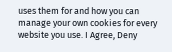uses them for and how you can manage your own cookies for every website you use. I Agree, Deny